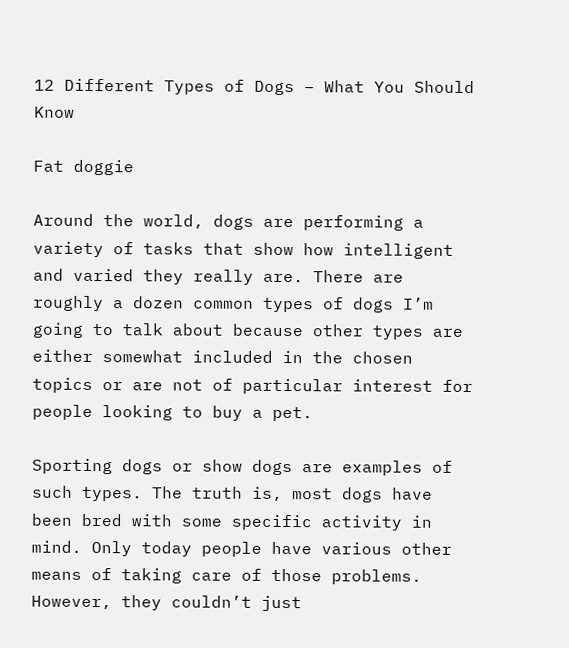12 Different Types of Dogs – What You Should Know

Fat doggie

Around the world, dogs are performing a variety of tasks that show how intelligent and varied they really are. There are roughly a dozen common types of dogs I’m going to talk about because other types are either somewhat included in the chosen topics or are not of particular interest for people looking to buy a pet.

Sporting dogs or show dogs are examples of such types. The truth is, most dogs have been bred with some specific activity in mind. Only today people have various other means of taking care of those problems. However, they couldn’t just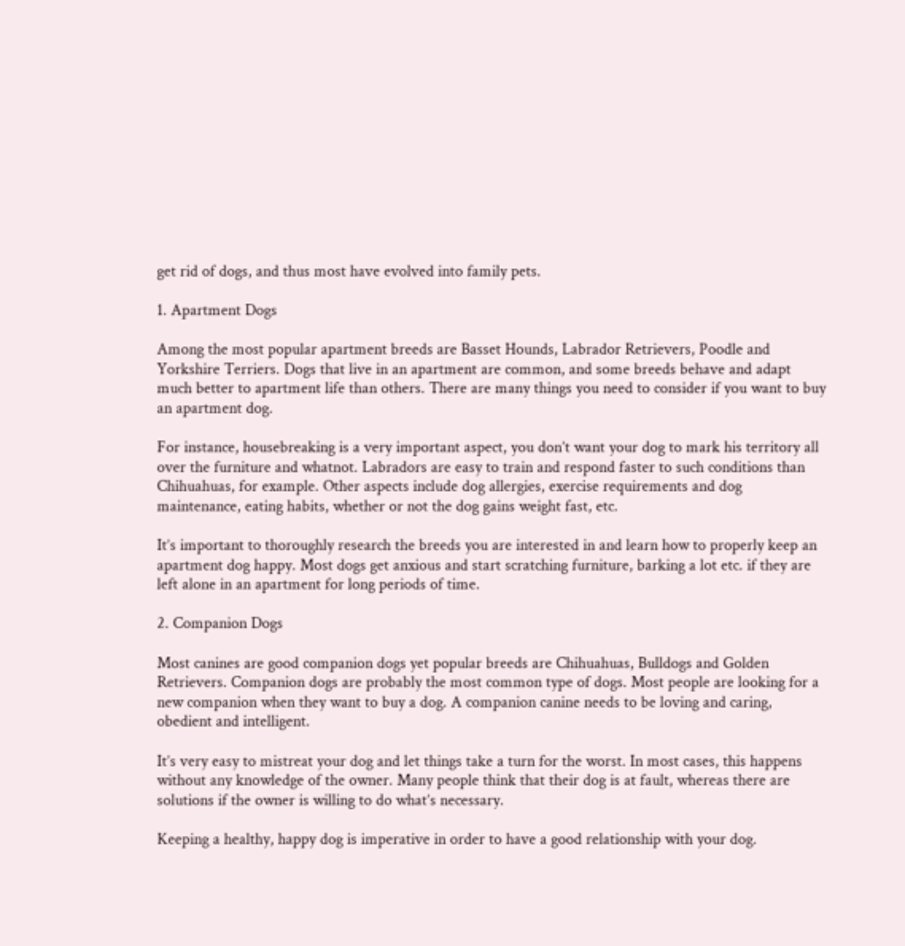get rid of dogs, and thus most have evolved into family pets.

1. Apartment Dogs

Among the most popular apartment breeds are Basset Hounds, Labrador Retrievers, Poodle and Yorkshire Terriers. Dogs that live in an apartment are common, and some breeds behave and adapt much better to apartment life than others. There are many things you need to consider if you want to buy an apartment dog.

For instance, housebreaking is a very important aspect, you don’t want your dog to mark his territory all over the furniture and whatnot. Labradors are easy to train and respond faster to such conditions than Chihuahuas, for example. Other aspects include dog allergies, exercise requirements and dog maintenance, eating habits, whether or not the dog gains weight fast, etc.

It’s important to thoroughly research the breeds you are interested in and learn how to properly keep an apartment dog happy. Most dogs get anxious and start scratching furniture, barking a lot etc. if they are left alone in an apartment for long periods of time.

2. Companion Dogs

Most canines are good companion dogs yet popular breeds are Chihuahuas, Bulldogs and Golden Retrievers. Companion dogs are probably the most common type of dogs. Most people are looking for a new companion when they want to buy a dog. A companion canine needs to be loving and caring, obedient and intelligent.

It’s very easy to mistreat your dog and let things take a turn for the worst. In most cases, this happens without any knowledge of the owner. Many people think that their dog is at fault, whereas there are solutions if the owner is willing to do what’s necessary.

Keeping a healthy, happy dog is imperative in order to have a good relationship with your dog.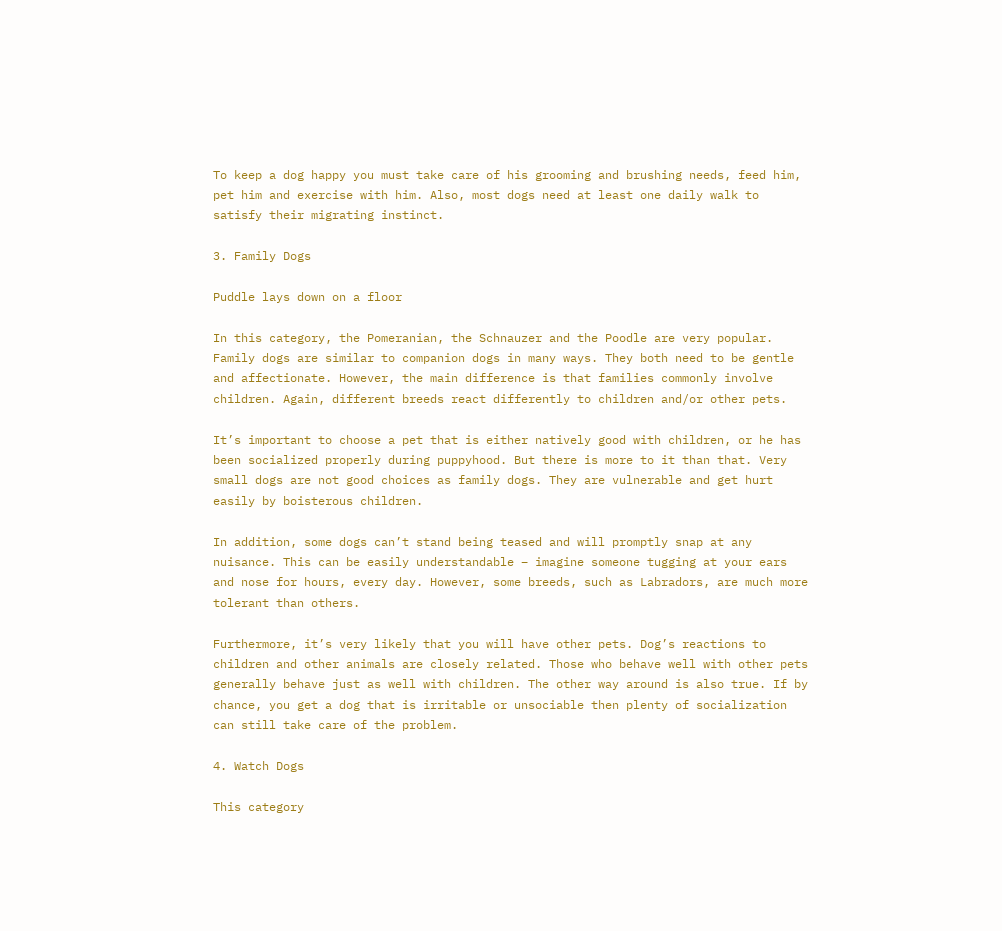To keep a dog happy you must take care of his grooming and brushing needs, feed him, pet him and exercise with him. Also, most dogs need at least one daily walk to satisfy their migrating instinct.

3. Family Dogs

Puddle lays down on a floor

In this category, the Pomeranian, the Schnauzer and the Poodle are very popular. Family dogs are similar to companion dogs in many ways. They both need to be gentle and affectionate. However, the main difference is that families commonly involve children. Again, different breeds react differently to children and/or other pets.

It’s important to choose a pet that is either natively good with children, or he has been socialized properly during puppyhood. But there is more to it than that. Very small dogs are not good choices as family dogs. They are vulnerable and get hurt easily by boisterous children.

In addition, some dogs can’t stand being teased and will promptly snap at any nuisance. This can be easily understandable – imagine someone tugging at your ears and nose for hours, every day. However, some breeds, such as Labradors, are much more tolerant than others.

Furthermore, it’s very likely that you will have other pets. Dog’s reactions to children and other animals are closely related. Those who behave well with other pets generally behave just as well with children. The other way around is also true. If by chance, you get a dog that is irritable or unsociable then plenty of socialization can still take care of the problem.

4. Watch Dogs

This category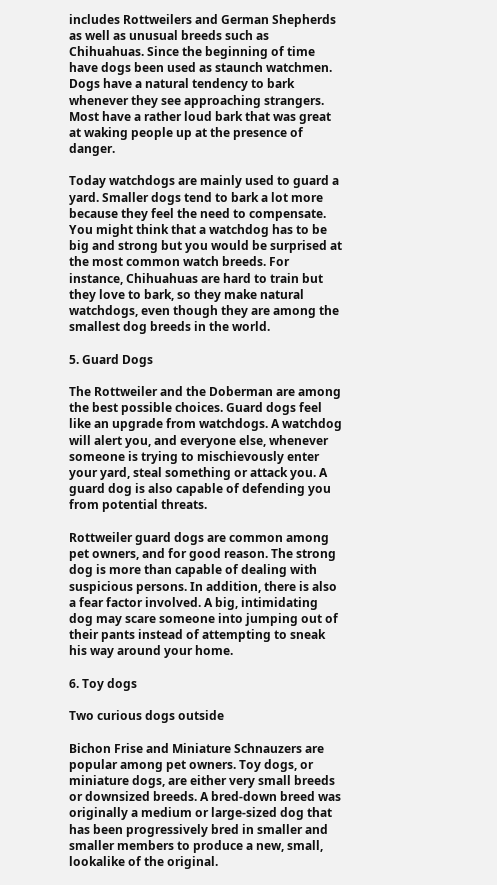includes Rottweilers and German Shepherds as well as unusual breeds such as Chihuahuas. Since the beginning of time have dogs been used as staunch watchmen. Dogs have a natural tendency to bark whenever they see approaching strangers. Most have a rather loud bark that was great at waking people up at the presence of danger.

Today watchdogs are mainly used to guard a yard. Smaller dogs tend to bark a lot more because they feel the need to compensate. You might think that a watchdog has to be big and strong but you would be surprised at the most common watch breeds. For instance, Chihuahuas are hard to train but they love to bark, so they make natural watchdogs, even though they are among the smallest dog breeds in the world.

5. Guard Dogs

The Rottweiler and the Doberman are among the best possible choices. Guard dogs feel like an upgrade from watchdogs. A watchdog will alert you, and everyone else, whenever someone is trying to mischievously enter your yard, steal something or attack you. A guard dog is also capable of defending you from potential threats.

Rottweiler guard dogs are common among pet owners, and for good reason. The strong dog is more than capable of dealing with suspicious persons. In addition, there is also a fear factor involved. A big, intimidating dog may scare someone into jumping out of their pants instead of attempting to sneak his way around your home.

6. Toy dogs

Two curious dogs outside

Bichon Frise and Miniature Schnauzers are popular among pet owners. Toy dogs, or miniature dogs, are either very small breeds or downsized breeds. A bred-down breed was originally a medium or large-sized dog that has been progressively bred in smaller and smaller members to produce a new, small, lookalike of the original.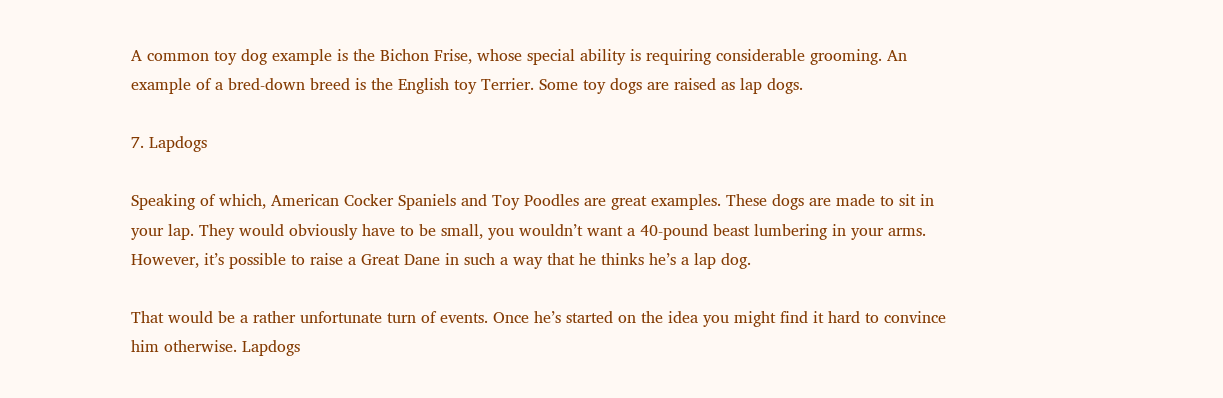A common toy dog example is the Bichon Frise, whose special ability is requiring considerable grooming. An example of a bred-down breed is the English toy Terrier. Some toy dogs are raised as lap dogs.

7. Lapdogs

Speaking of which, American Cocker Spaniels and Toy Poodles are great examples. These dogs are made to sit in your lap. They would obviously have to be small, you wouldn’t want a 40-pound beast lumbering in your arms. However, it’s possible to raise a Great Dane in such a way that he thinks he’s a lap dog.

That would be a rather unfortunate turn of events. Once he’s started on the idea you might find it hard to convince him otherwise. Lapdogs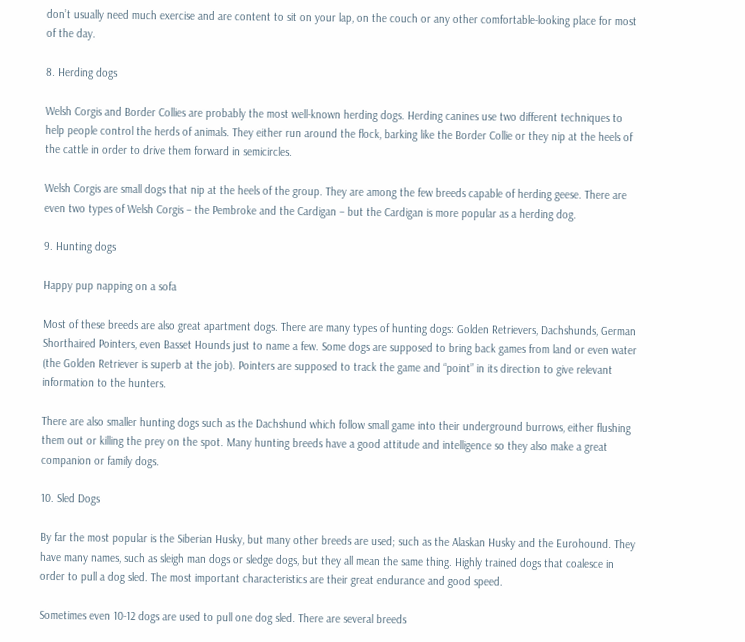don’t usually need much exercise and are content to sit on your lap, on the couch or any other comfortable-looking place for most of the day.

8. Herding dogs

Welsh Corgis and Border Collies are probably the most well-known herding dogs. Herding canines use two different techniques to help people control the herds of animals. They either run around the flock, barking like the Border Collie or they nip at the heels of the cattle in order to drive them forward in semicircles.

Welsh Corgis are small dogs that nip at the heels of the group. They are among the few breeds capable of herding geese. There are even two types of Welsh Corgis – the Pembroke and the Cardigan – but the Cardigan is more popular as a herding dog.

9. Hunting dogs

Happy pup napping on a sofa

Most of these breeds are also great apartment dogs. There are many types of hunting dogs: Golden Retrievers, Dachshunds, German Shorthaired Pointers, even Basset Hounds just to name a few. Some dogs are supposed to bring back games from land or even water (the Golden Retriever is superb at the job). Pointers are supposed to track the game and “point” in its direction to give relevant information to the hunters.

There are also smaller hunting dogs such as the Dachshund which follow small game into their underground burrows, either flushing them out or killing the prey on the spot. Many hunting breeds have a good attitude and intelligence so they also make a great companion or family dogs.

10. Sled Dogs

By far the most popular is the Siberian Husky, but many other breeds are used; such as the Alaskan Husky and the Eurohound. They have many names, such as sleigh man dogs or sledge dogs, but they all mean the same thing. Highly trained dogs that coalesce in order to pull a dog sled. The most important characteristics are their great endurance and good speed.

Sometimes even 10-12 dogs are used to pull one dog sled. There are several breeds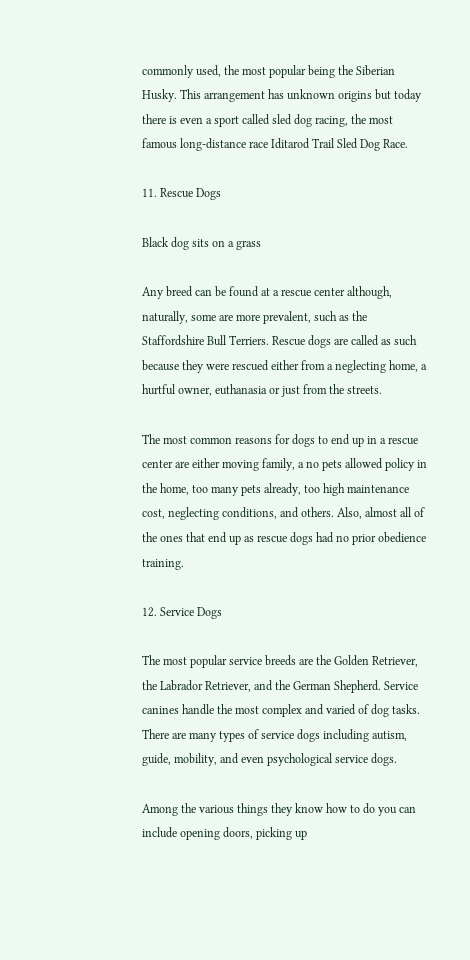commonly used, the most popular being the Siberian Husky. This arrangement has unknown origins but today there is even a sport called sled dog racing, the most famous long-distance race Iditarod Trail Sled Dog Race.

11. Rescue Dogs

Black dog sits on a grass

Any breed can be found at a rescue center although, naturally, some are more prevalent, such as the Staffordshire Bull Terriers. Rescue dogs are called as such because they were rescued either from a neglecting home, a hurtful owner, euthanasia or just from the streets.

The most common reasons for dogs to end up in a rescue center are either moving family, a no pets allowed policy in the home, too many pets already, too high maintenance cost, neglecting conditions, and others. Also, almost all of the ones that end up as rescue dogs had no prior obedience training.

12. Service Dogs

The most popular service breeds are the Golden Retriever, the Labrador Retriever, and the German Shepherd. Service canines handle the most complex and varied of dog tasks. There are many types of service dogs including autism, guide, mobility, and even psychological service dogs.

Among the various things they know how to do you can include opening doors, picking up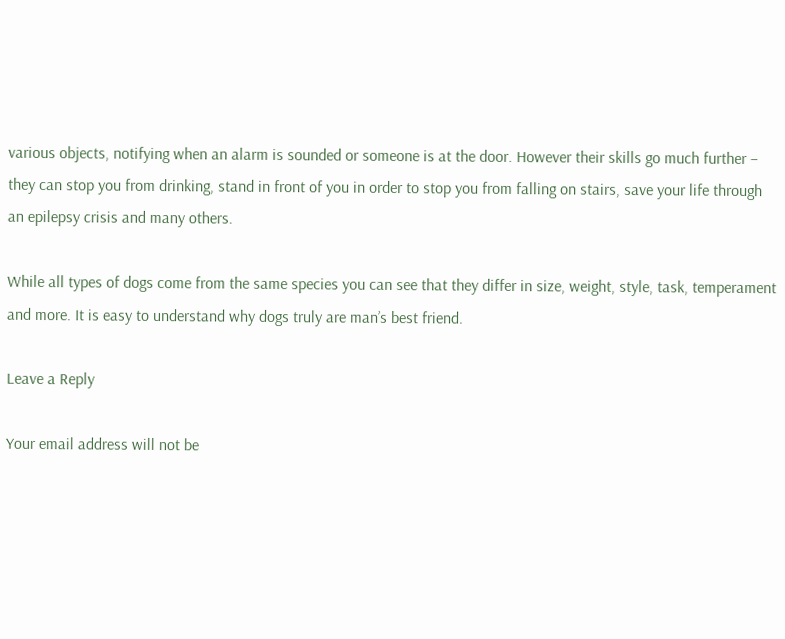various objects, notifying when an alarm is sounded or someone is at the door. However their skills go much further – they can stop you from drinking, stand in front of you in order to stop you from falling on stairs, save your life through an epilepsy crisis and many others.

While all types of dogs come from the same species you can see that they differ in size, weight, style, task, temperament and more. It is easy to understand why dogs truly are man’s best friend.

Leave a Reply

Your email address will not be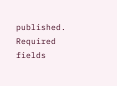published. Required fields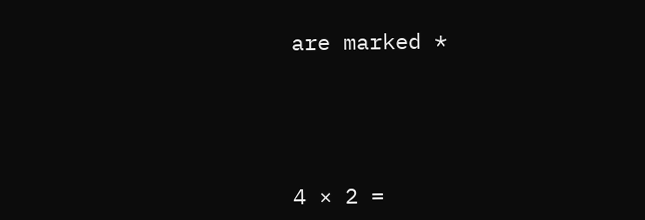are marked *




4 × 2 =